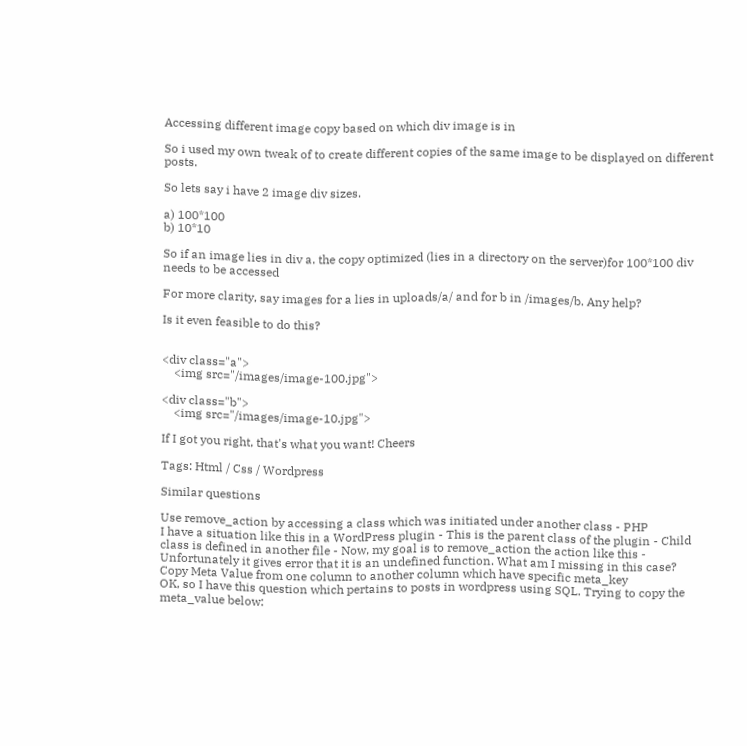Accessing different image copy based on which div image is in

So i used my own tweak of to create different copies of the same image to be displayed on different posts.

So lets say i have 2 image div sizes.

a) 100*100
b) 10*10

So if an image lies in div a. the copy optimized (lies in a directory on the server)for 100*100 div needs to be accessed

For more clarity, say images for a lies in uploads/a/ and for b in /images/b. Any help?

Is it even feasible to do this?


<div class="a">
    <img src="/images/image-100.jpg">

<div class="b">
    <img src="/images/image-10.jpg">

If I got you right, that's what you want! Cheers

Tags: Html / Css / Wordpress

Similar questions

Use remove_action by accessing a class which was initiated under another class - PHP
I have a situation like this in a WordPress plugin - This is the parent class of the plugin - Child class is defined in another file - Now, my goal is to remove_action the action like this - Unfortunately it gives error that it is an undefined function. What am I missing in this case?
Copy Meta Value from one column to another column which have specific meta_key
OK, so I have this question which pertains to posts in wordpress using SQL. Trying to copy the meta_value below: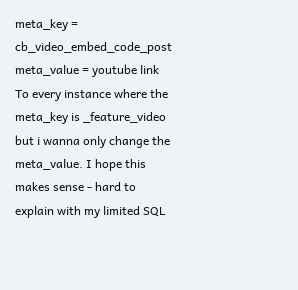meta_key = cb_video_embed_code_post meta_value = youtube link To every instance where the meta_key is _feature_video but i wanna only change the meta_value. I hope this makes sense - hard to explain with my limited SQL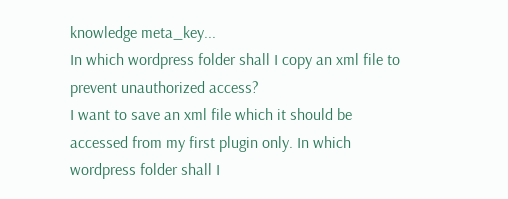knowledge meta_key...
In which wordpress folder shall I copy an xml file to prevent unauthorized access?
I want to save an xml file which it should be accessed from my first plugin only. In which wordpress folder shall I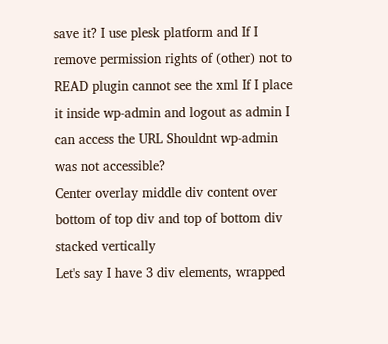save it? I use plesk platform and If I remove permission rights of (other) not to READ plugin cannot see the xml If I place it inside wp-admin and logout as admin I can access the URL Shouldnt wp-admin was not accessible?
Center overlay middle div content over bottom of top div and top of bottom div stacked vertically
Let's say I have 3 div elements, wrapped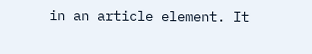in an article element. It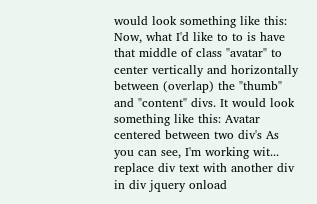would look something like this: Now, what I'd like to to is have that middle of class "avatar" to center vertically and horizontally between (overlap) the "thumb" and "content" divs. It would look something like this: Avatar centered between two div's As you can see, I'm working wit...
replace div text with another div in div jquery onload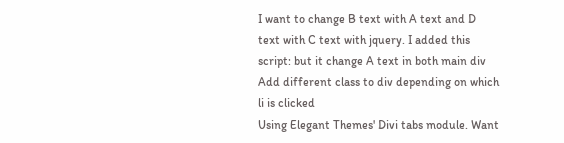I want to change B text with A text and D text with C text with jquery. I added this script: but it change A text in both main div
Add different class to div depending on which li is clicked
Using Elegant Themes' Divi tabs module. Want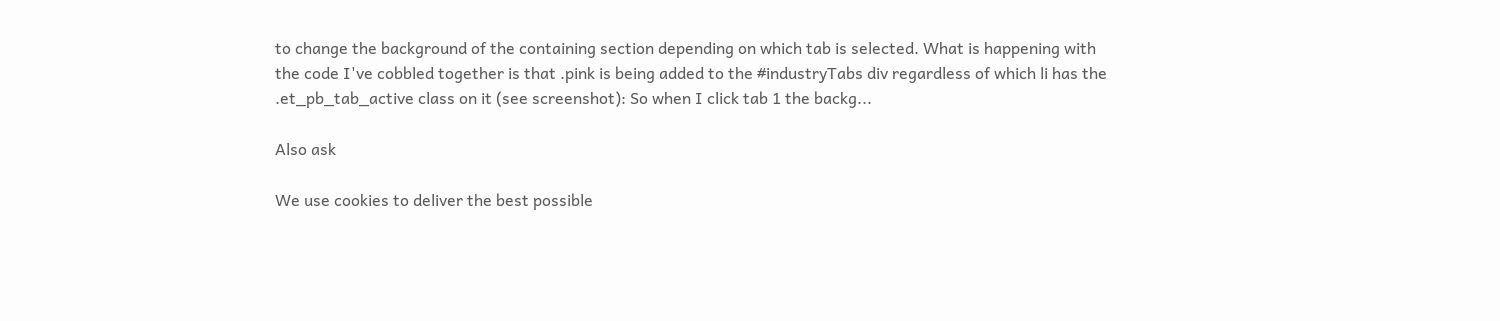to change the background of the containing section depending on which tab is selected. What is happening with the code I've cobbled together is that .pink is being added to the #industryTabs div regardless of which li has the .et_pb_tab_active class on it (see screenshot): So when I click tab 1 the backg...

Also ask

We use cookies to deliver the best possible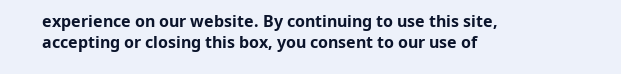experience on our website. By continuing to use this site, accepting or closing this box, you consent to our use of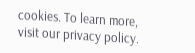cookies. To learn more, visit our privacy policy.